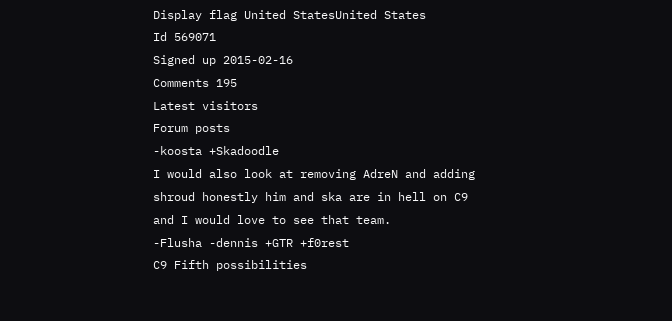Display flag United StatesUnited States
Id 569071
Signed up 2015-02-16
Comments 195
Latest visitors
Forum posts
-koosta +Skadoodle
I would also look at removing AdreN and adding shroud honestly him and ska are in hell on C9 and I would love to see that team.
-Flusha -dennis +GTR +f0rest
C9 Fifth possibilities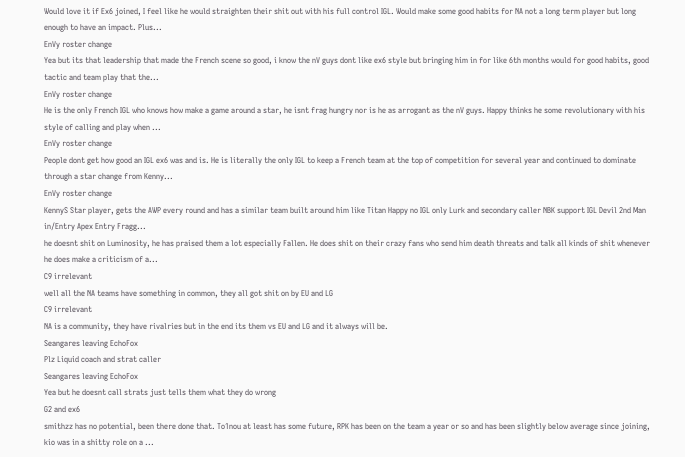Would love it if Ex6 joined, I feel like he would straighten their shit out with his full control IGL. Would make some good habits for NA not a long term player but long enough to have an impact. Plus...
EnVy roster change
Yea but its that leadership that made the French scene so good, i know the nV guys dont like ex6 style but bringing him in for like 6th months would for good habits, good tactic and team play that the...
EnVy roster change
He is the only French IGL who knows how make a game around a star, he isnt frag hungry nor is he as arrogant as the nV guys. Happy thinks he some revolutionary with his style of calling and play when ...
EnVy roster change
People dont get how good an IGL ex6 was and is. He is literally the only IGL to keep a French team at the top of competition for several year and continued to dominate through a star change from Kenny...
EnVy roster change
KennyS Star player, gets the AWP every round and has a similar team built around him like Titan Happy no IGL only Lurk and secondary caller NBK support IGL Devil 2nd Man in/Entry Apex Entry Fragg...
he doesnt shit on Luminosity, he has praised them a lot especially Fallen. He does shit on their crazy fans who send him death threats and talk all kinds of shit whenever he does make a criticism of a...
C9 irrelevant
well all the NA teams have something in common, they all got shit on by EU and LG
C9 irrelevant
NA is a community, they have rivalries but in the end its them vs EU and LG and it always will be.
Seangares leaving EchoFox
Plz Liquid coach and strat caller
Seangares leaving EchoFox
Yea but he doesnt call strats just tells them what they do wrong
G2 and ex6
smithzz has no potential, been there done that. To1nou at least has some future, RPK has been on the team a year or so and has been slightly below average since joining, kio was in a shitty role on a ...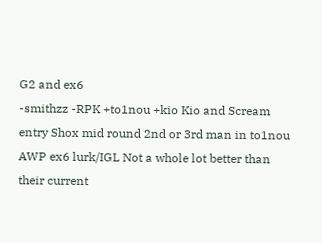G2 and ex6
-smithzz -RPK +to1nou +kio Kio and Scream entry Shox mid round 2nd or 3rd man in to1nou AWP ex6 lurk/IGL Not a whole lot better than their current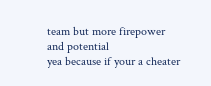team but more firepower and potential
yea because if your a cheater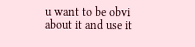u want to be obvi about it and use it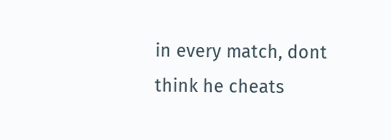in every match, dont think he cheats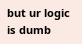but ur logic is dumb